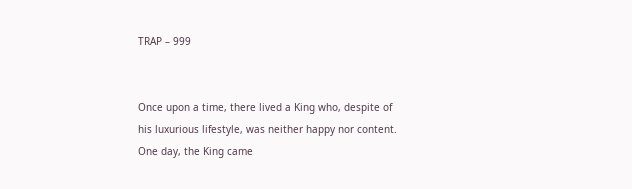TRAP – 999


Once upon a time, there lived a King who, despite of his luxurious lifestyle, was neither happy nor content.
One day, the King came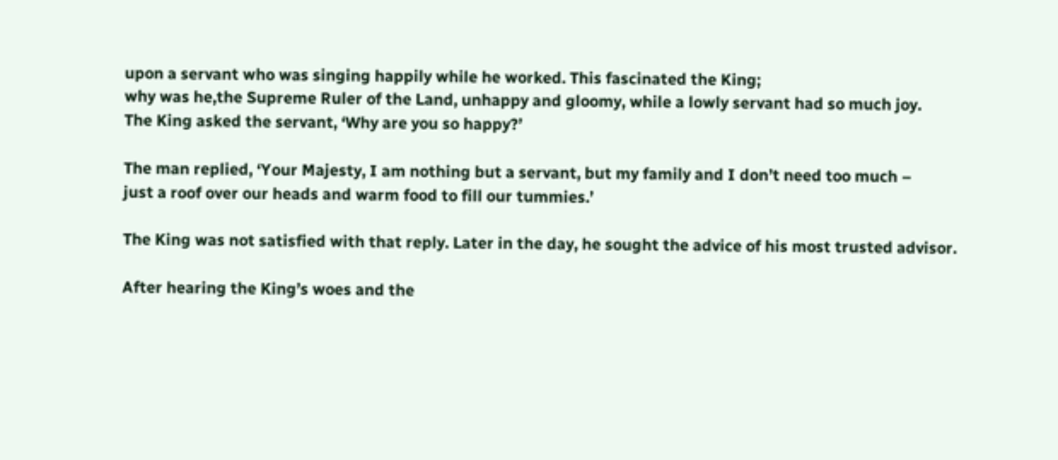upon a servant who was singing happily while he worked. This fascinated the King;
why was he,the Supreme Ruler of the Land, unhappy and gloomy, while a lowly servant had so much joy.
The King asked the servant, ‘Why are you so happy?’

The man replied, ‘Your Majesty, I am nothing but a servant, but my family and I don’t need too much –
just a roof over our heads and warm food to fill our tummies.’

The King was not satisfied with that reply. Later in the day, he sought the advice of his most trusted advisor.

After hearing the King’s woes and the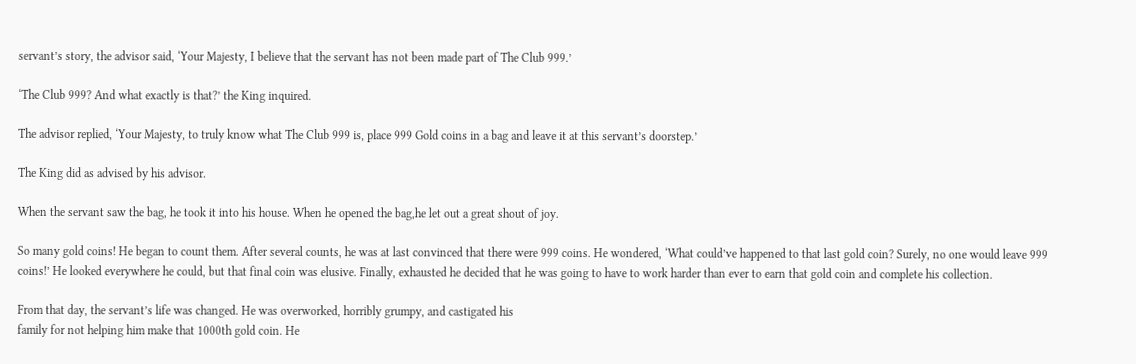servant’s story, the advisor said, ‘Your Majesty, I believe that the servant has not been made part of The Club 999.’

‘The Club 999? And what exactly is that?’ the King inquired.

The advisor replied, ‘Your Majesty, to truly know what The Club 999 is, place 999 Gold coins in a bag and leave it at this servant’s doorstep.’

The King did as advised by his advisor.

When the servant saw the bag, he took it into his house. When he opened the bag,he let out a great shout of joy.

So many gold coins! He began to count them. After several counts, he was at last convinced that there were 999 coins. He wondered, ‘What could’ve happened to that last gold coin? Surely, no one would leave 999 coins!’ He looked everywhere he could, but that final coin was elusive. Finally, exhausted he decided that he was going to have to work harder than ever to earn that gold coin and complete his collection.

From that day, the servant’s life was changed. He was overworked, horribly grumpy, and castigated his
family for not helping him make that 1000th gold coin. He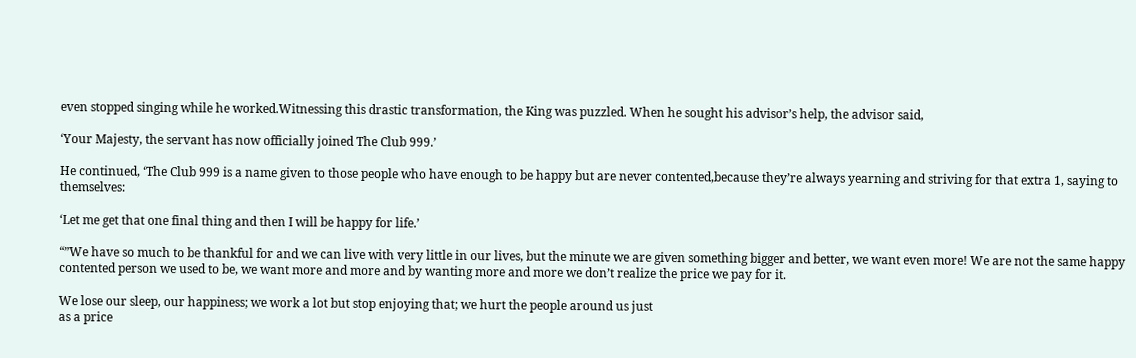even stopped singing while he worked.Witnessing this drastic transformation, the King was puzzled. When he sought his advisor’s help, the advisor said,

‘Your Majesty, the servant has now officially joined The Club 999.’

He continued, ‘The Club 999 is a name given to those people who have enough to be happy but are never contented,because they’re always yearning and striving for that extra 1, saying to themselves:

‘Let me get that one final thing and then I will be happy for life.’

“”We have so much to be thankful for and we can live with very little in our lives, but the minute we are given something bigger and better, we want even more! We are not the same happy contented person we used to be, we want more and more and by wanting more and more we don’t realize the price we pay for it.

We lose our sleep, our happiness; we work a lot but stop enjoying that; we hurt the people around us just
as a price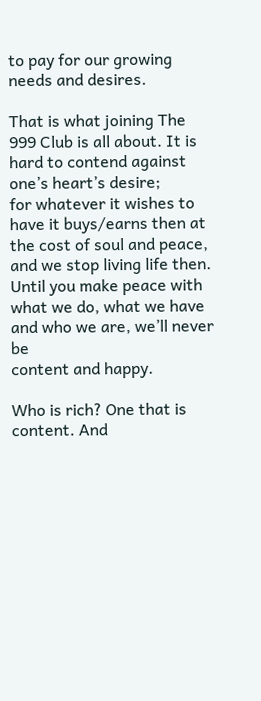to pay for our growing needs and desires.

That is what joining The 999 Club is all about. It is hard to contend against one’s heart’s desire;
for whatever it wishes to have it buys/earns then at the cost of soul and peace, and we stop living life then.
Until you make peace with what we do, what we have and who we are, we’ll never be
content and happy.

Who is rich? One that is content. And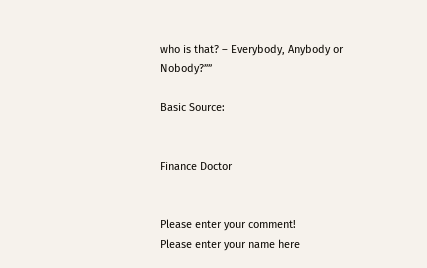who is that? – Everybody, Anybody or Nobody?””

Basic Source:


Finance Doctor


Please enter your comment!
Please enter your name here